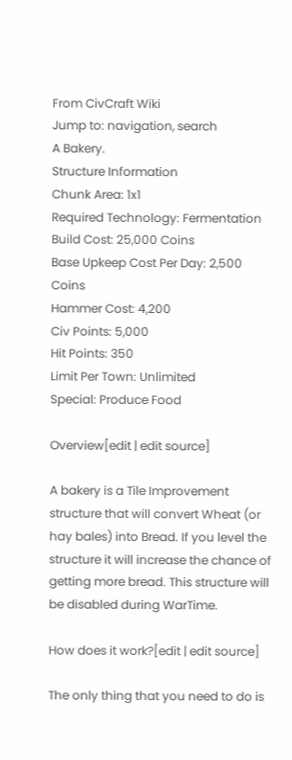From CivCraft Wiki
Jump to: navigation, search
A Bakery.
Structure Information
Chunk Area: 1x1
Required Technology: Fermentation
Build Cost: 25,000 Coins
Base Upkeep Cost Per Day: 2,500 Coins
Hammer Cost: 4,200
Civ Points: 5,000
Hit Points: 350
Limit Per Town: Unlimited
Special: Produce Food

Overview[edit | edit source]

A bakery is a Tile Improvement structure that will convert Wheat (or hay bales) into Bread. If you level the structure it will increase the chance of getting more bread. This structure will be disabled during WarTime.

How does it work?[edit | edit source]

The only thing that you need to do is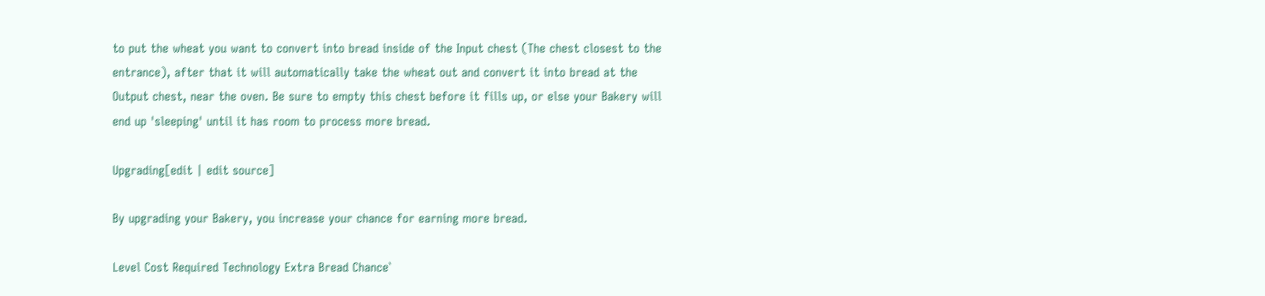to put the wheat you want to convert into bread inside of the Input chest (The chest closest to the entrance), after that it will automatically take the wheat out and convert it into bread at the Output chest, near the oven. Be sure to empty this chest before it fills up, or else your Bakery will end up 'sleeping' until it has room to process more bread.

Upgrading[edit | edit source]

By upgrading your Bakery, you increase your chance for earning more bread.

Level Cost Required Technology Extra Bread Chance`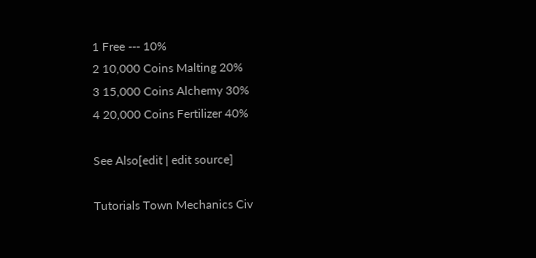1 Free --- 10%
2 10,000 Coins Malting 20%
3 15,000 Coins Alchemy 30%
4 20,000 Coins Fertilizer 40%

See Also[edit | edit source]

Tutorials Town Mechanics Civ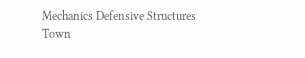Mechanics Defensive Structures Town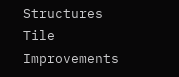Structures Tile Improvements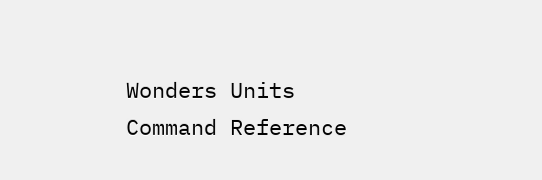Wonders Units Command Reference